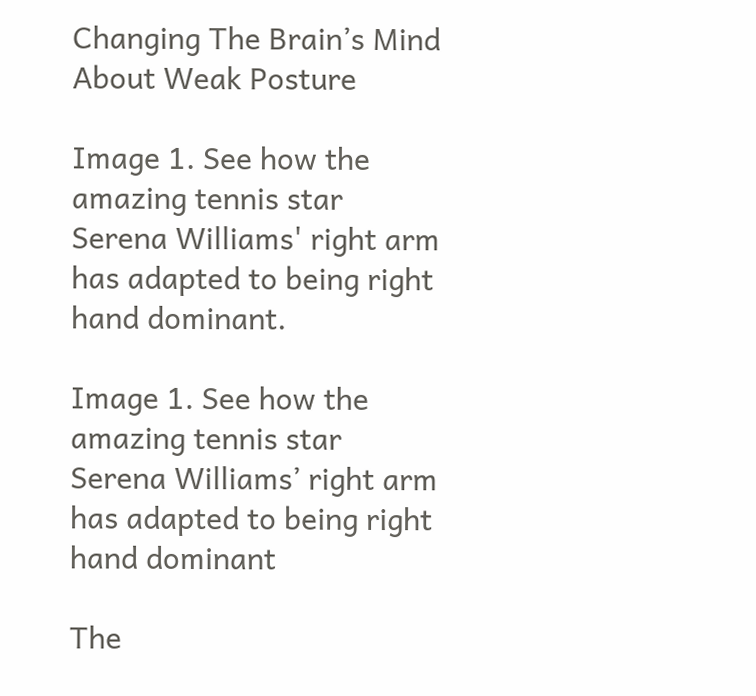Changing The Brain’s Mind About Weak Posture

Image 1. See how the amazing tennis star Serena Williams' right arm has adapted to being right hand dominant.

Image 1. See how the amazing tennis star Serena Williams’ right arm has adapted to being right hand dominant

The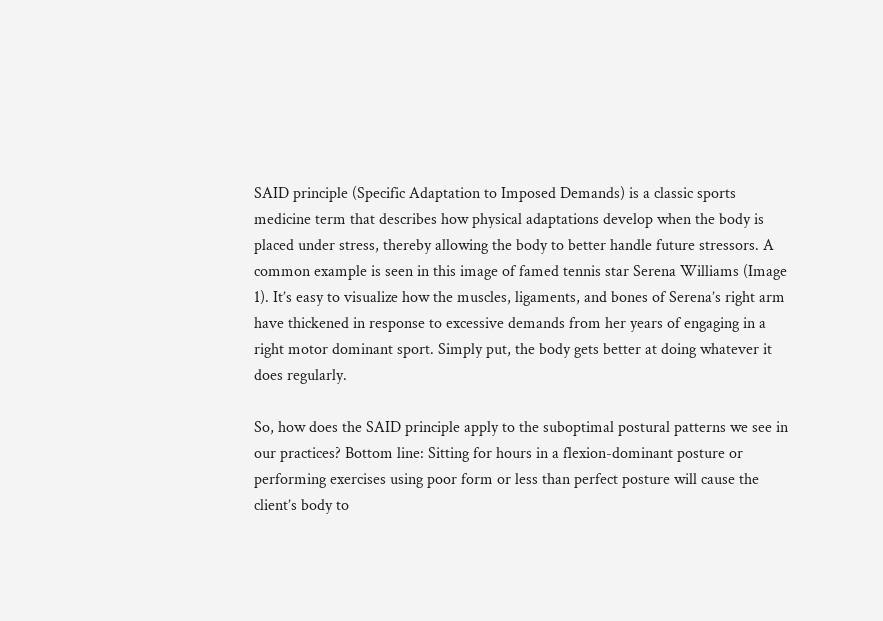SAID principle (Specific Adaptation to Imposed Demands) is a classic sports medicine term that describes how physical adaptations develop when the body is placed under stress, thereby allowing the body to better handle future stressors. A common example is seen in this image of famed tennis star Serena Williams (Image 1). It’s easy to visualize how the muscles, ligaments, and bones of Serena’s right arm have thickened in response to excessive demands from her years of engaging in a right motor dominant sport. Simply put, the body gets better at doing whatever it does regularly.

So, how does the SAID principle apply to the suboptimal postural patterns we see in our practices? Bottom line: Sitting for hours in a flexion-dominant posture or performing exercises using poor form or less than perfect posture will cause the client’s body to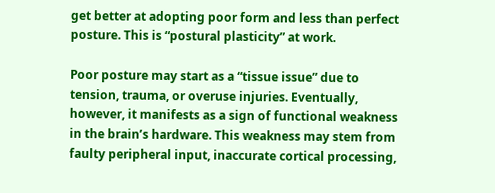get better at adopting poor form and less than perfect posture. This is “postural plasticity” at work.

Poor posture may start as a “tissue issue” due to tension, trauma, or overuse injuries. Eventually, however, it manifests as a sign of functional weakness in the brain’s hardware. This weakness may stem from faulty peripheral input, inaccurate cortical processing,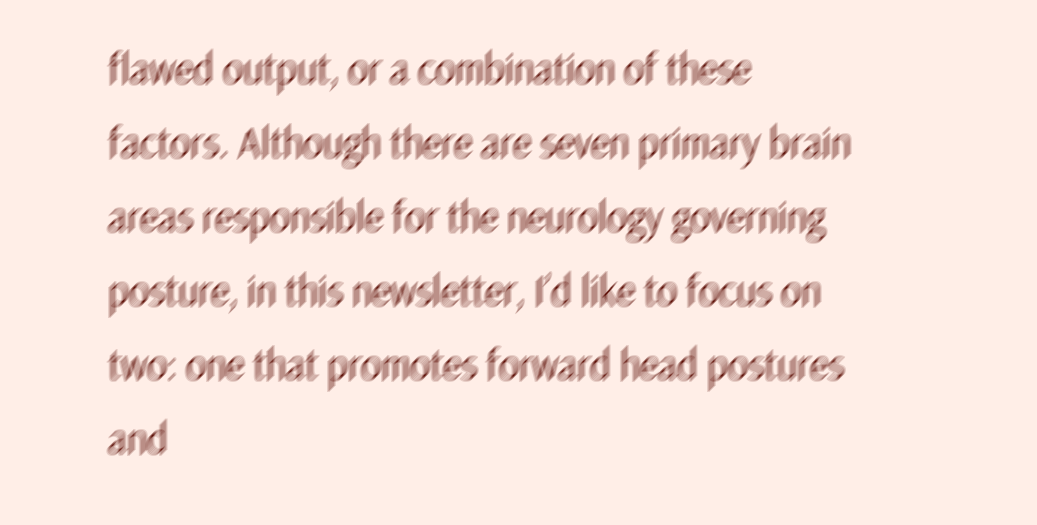flawed output, or a combination of these factors. Although there are seven primary brain areas responsible for the neurology governing posture, in this newsletter, I’d like to focus on two: one that promotes forward head postures and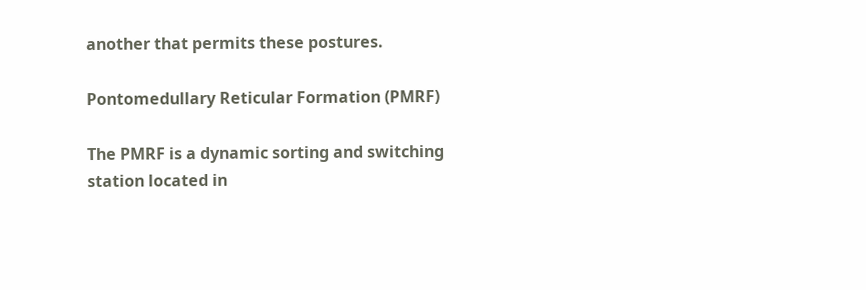another that permits these postures.

Pontomedullary Reticular Formation (PMRF)

The PMRF is a dynamic sorting and switching station located in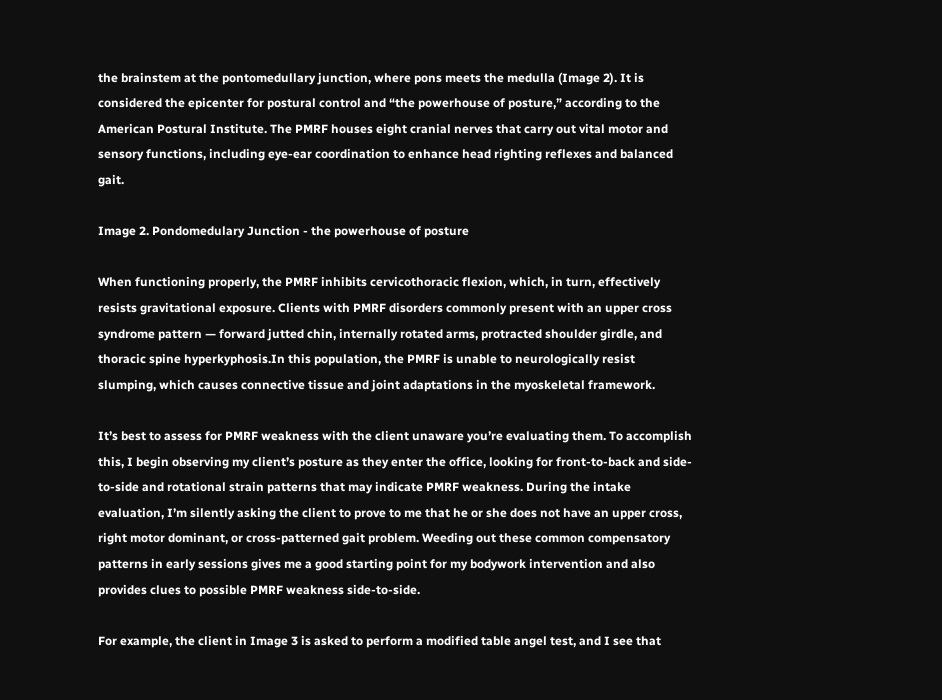the brainstem at the pontomedullary junction, where pons meets the medulla (Image 2). It is considered the epicenter for postural control and “the powerhouse of posture,” according to the American Postural Institute. The PMRF houses eight cranial nerves that carry out vital motor and sensory functions, including eye-ear coordination to enhance head righting reflexes and balanced gait.

Image 2. Pondomedulary Junction - the powerhouse of posture

When functioning properly, the PMRF inhibits cervicothoracic flexion, which, in turn, effectively resists gravitational exposure. Clients with PMRF disorders commonly present with an upper cross syndrome pattern — forward jutted chin, internally rotated arms, protracted shoulder girdle, and thoracic spine hyperkyphosis.In this population, the PMRF is unable to neurologically resist slumping, which causes connective tissue and joint adaptations in the myoskeletal framework.

It’s best to assess for PMRF weakness with the client unaware you’re evaluating them. To accomplish this, I begin observing my client’s posture as they enter the office, looking for front-to-back and side-to-side and rotational strain patterns that may indicate PMRF weakness. During the intake evaluation, I’m silently asking the client to prove to me that he or she does not have an upper cross, right motor dominant, or cross-patterned gait problem. Weeding out these common compensatory patterns in early sessions gives me a good starting point for my bodywork intervention and also provides clues to possible PMRF weakness side-to-side.

For example, the client in Image 3 is asked to perform a modified table angel test, and I see that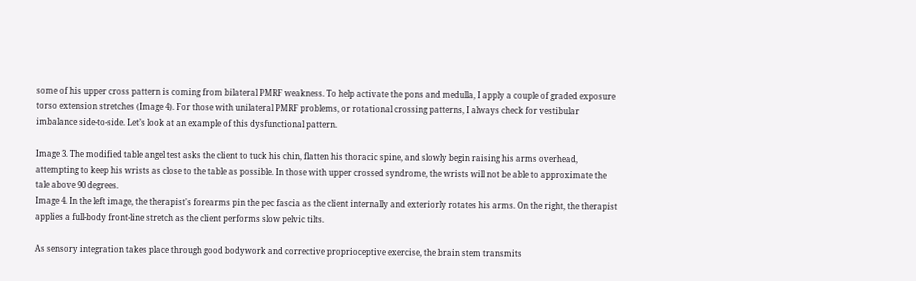some of his upper cross pattern is coming from bilateral PMRF weakness. To help activate the pons and medulla, I apply a couple of graded exposure torso extension stretches (Image 4). For those with unilateral PMRF problems, or rotational crossing patterns, I always check for vestibular imbalance side-to-side. Let’s look at an example of this dysfunctional pattern.

Image 3. The modified table angel test asks the client to tuck his chin, flatten his thoracic spine, and slowly begin raising his arms overhead, attempting to keep his wrists as close to the table as possible. In those with upper crossed syndrome, the wrists will not be able to approximate the tale above 90 degrees.
Image 4. In the left image, the therapist's forearms pin the pec fascia as the client internally and exteriorly rotates his arms. On the right, the therapist applies a full-body front-line stretch as the client performs slow pelvic tilts.

As sensory integration takes place through good bodywork and corrective proprioceptive exercise, the brain stem transmits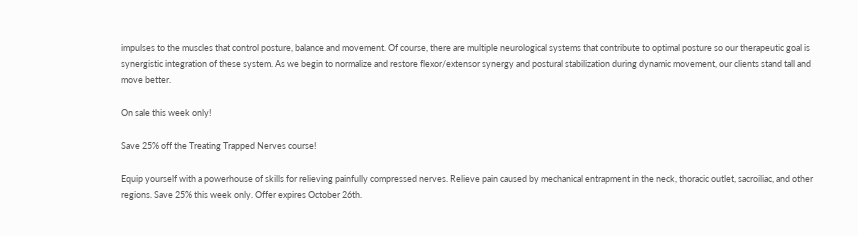impulses to the muscles that control posture, balance and movement. Of course, there are multiple neurological systems that contribute to optimal posture so our therapeutic goal is synergistic integration of these system. As we begin to normalize and restore flexor/extensor synergy and postural stabilization during dynamic movement, our clients stand tall and move better.

On sale this week only!

Save 25% off the Treating Trapped Nerves course!

Equip yourself with a powerhouse of skills for relieving painfully compressed nerves. Relieve pain caused by mechanical entrapment in the neck, thoracic outlet, sacroiliac, and other regions. Save 25% this week only. Offer expires October 26th.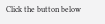Click the button below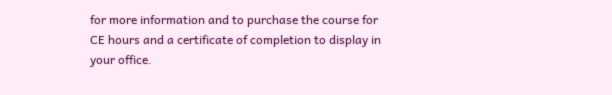for more information and to purchase the course for CE hours and a certificate of completion to display in your office.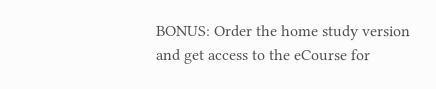BONUS: Order the home study version and get access to the eCourse for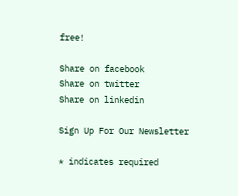free!

Share on facebook
Share on twitter
Share on linkedin

Sign Up For Our Newsletter

* indicates required